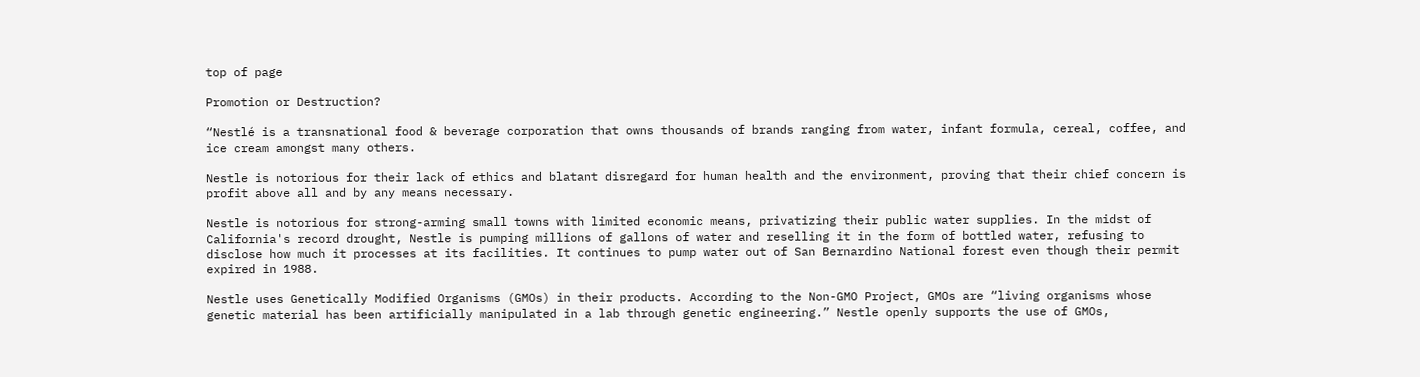top of page

Promotion or Destruction?

“Nestlé is a transnational food & beverage corporation that owns thousands of brands ranging from water, infant formula, cereal, coffee, and ice cream amongst many others.

Nestle is notorious for their lack of ethics and blatant disregard for human health and the environment, proving that their chief concern is profit above all and by any means necessary.

Nestle is notorious for strong-arming small towns with limited economic means, privatizing their public water supplies. In the midst of California's record drought, Nestle is pumping millions of gallons of water and reselling it in the form of bottled water, refusing to disclose how much it processes at its facilities. It continues to pump water out of San Bernardino National forest even though their permit expired in 1988.

Nestle uses Genetically Modified Organisms (GMOs) in their products. According to the Non-GMO Project, GMOs are “living organisms whose genetic material has been artificially manipulated in a lab through genetic engineering.” Nestle openly supports the use of GMOs,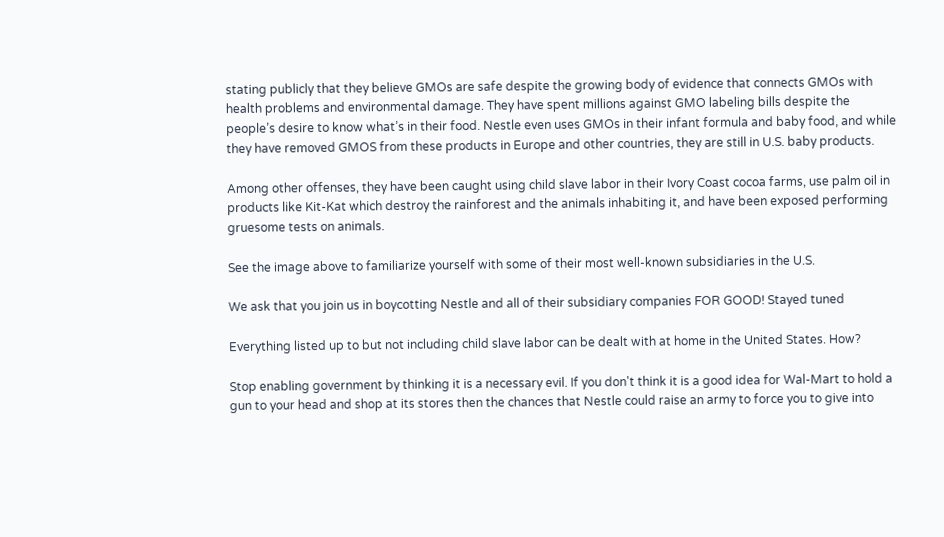stating publicly that they believe GMOs are safe despite the growing body of evidence that connects GMOs with health problems and environmental damage. They have spent millions against GMO labeling bills despite the people’s desire to know what’s in their food. Nestle even uses GMOs in their infant formula and baby food, and while they have removed GMOS from these products in Europe and other countries, they are still in U.S. baby products.

Among other offenses, they have been caught using child slave labor in their Ivory Coast cocoa farms, use palm oil in products like Kit-Kat which destroy the rainforest and the animals inhabiting it, and have been exposed performing gruesome tests on animals.

See the image above to familiarize yourself with some of their most well-known subsidiaries in the U.S.

We ask that you join us in boycotting Nestle and all of their subsidiary companies FOR GOOD! Stayed tuned

Everything listed up to but not including child slave labor can be dealt with at home in the United States. How?

Stop enabling government by thinking it is a necessary evil. If you don't think it is a good idea for Wal-Mart to hold a gun to your head and shop at its stores then the chances that Nestle could raise an army to force you to give into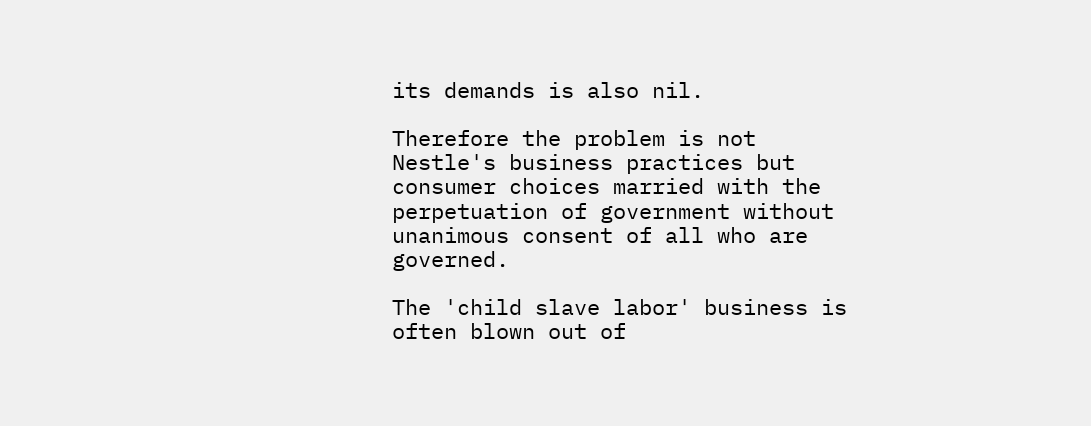its demands is also nil.

Therefore the problem is not Nestle's business practices but consumer choices married with the perpetuation of government without unanimous consent of all who are governed.

The 'child slave labor' business is often blown out of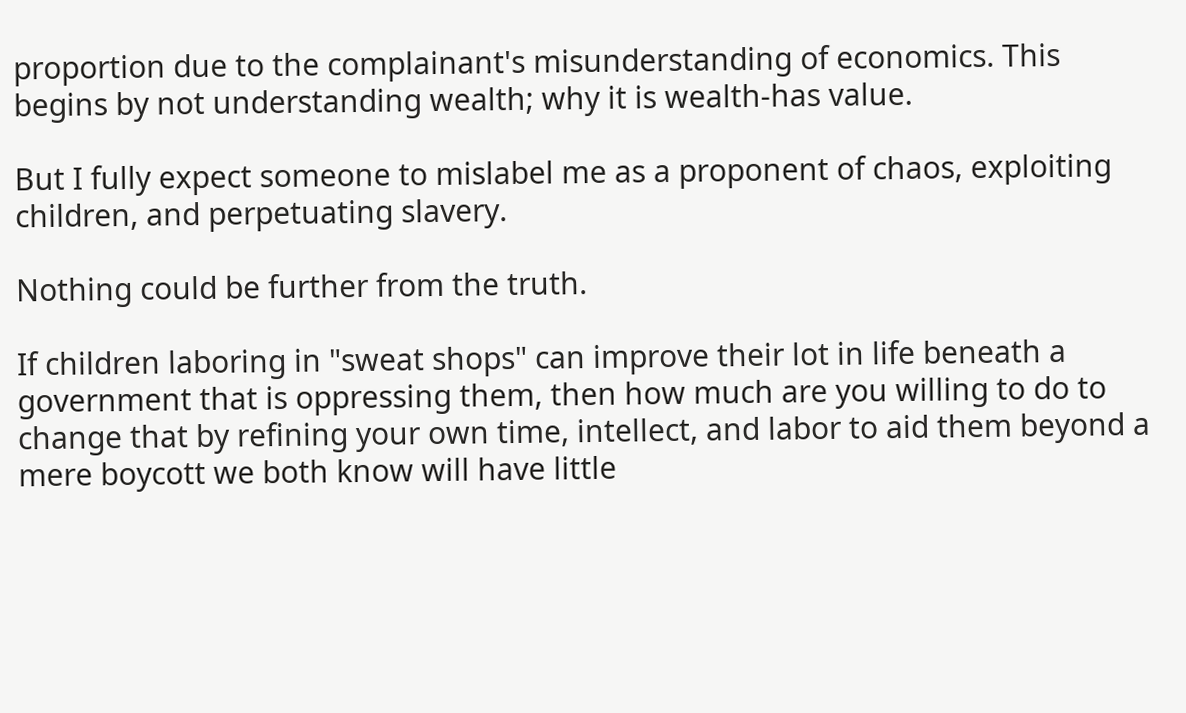proportion due to the complainant's misunderstanding of economics. This begins by not understanding wealth; why it is wealth-has value.

But I fully expect someone to mislabel me as a proponent of chaos, exploiting children, and perpetuating slavery.

Nothing could be further from the truth.

If children laboring in "sweat shops" can improve their lot in life beneath a government that is oppressing them, then how much are you willing to do to change that by refining your own time, intellect, and labor to aid them beyond a mere boycott we both know will have little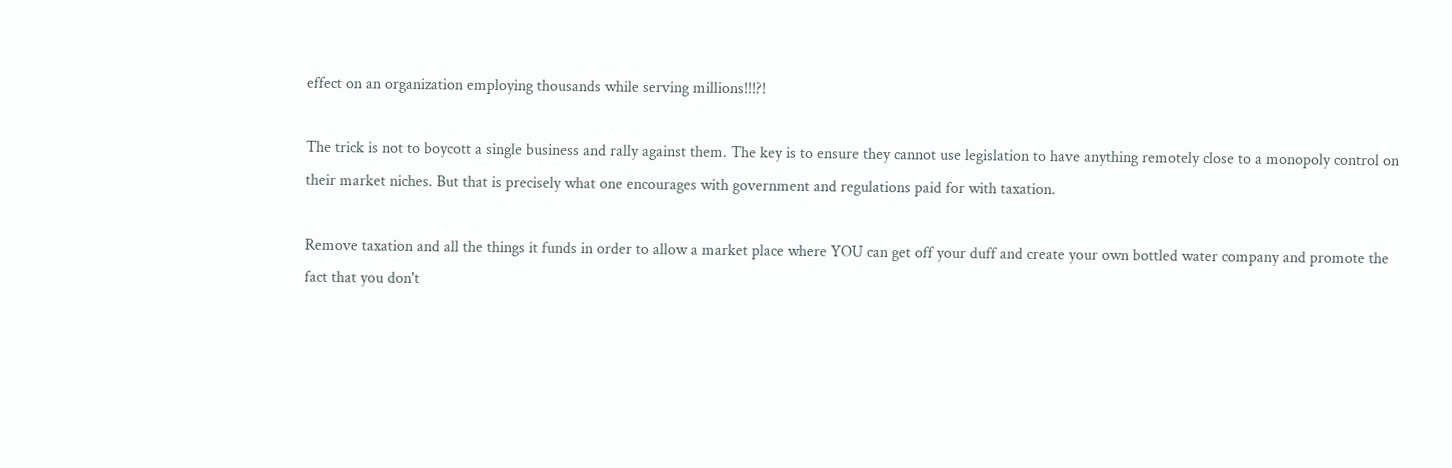effect on an organization employing thousands while serving millions!!!?!

The trick is not to boycott a single business and rally against them. The key is to ensure they cannot use legislation to have anything remotely close to a monopoly control on their market niches. But that is precisely what one encourages with government and regulations paid for with taxation.

Remove taxation and all the things it funds in order to allow a market place where YOU can get off your duff and create your own bottled water company and promote the fact that you don't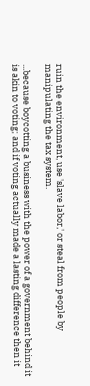ruin the environment, use 'slave labor,' or steal from people by manipulating the tax system.

...because boycotting a business with the power of a government behind it is akin to voting; and if voting actually made a lasting difference then it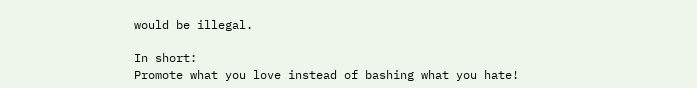would be illegal.

In short:
Promote what you love instead of bashing what you hate!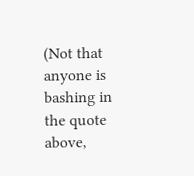(Not that anyone is bashing in the quote above,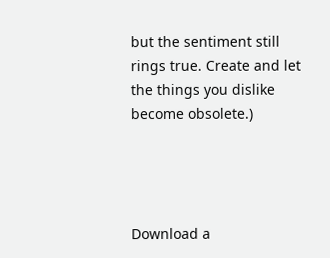but the sentiment still rings true. Create and let the things you dislike become obsolete.)




Download a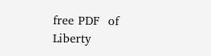free PDF  of Liberty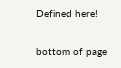Defined here!

bottom of page